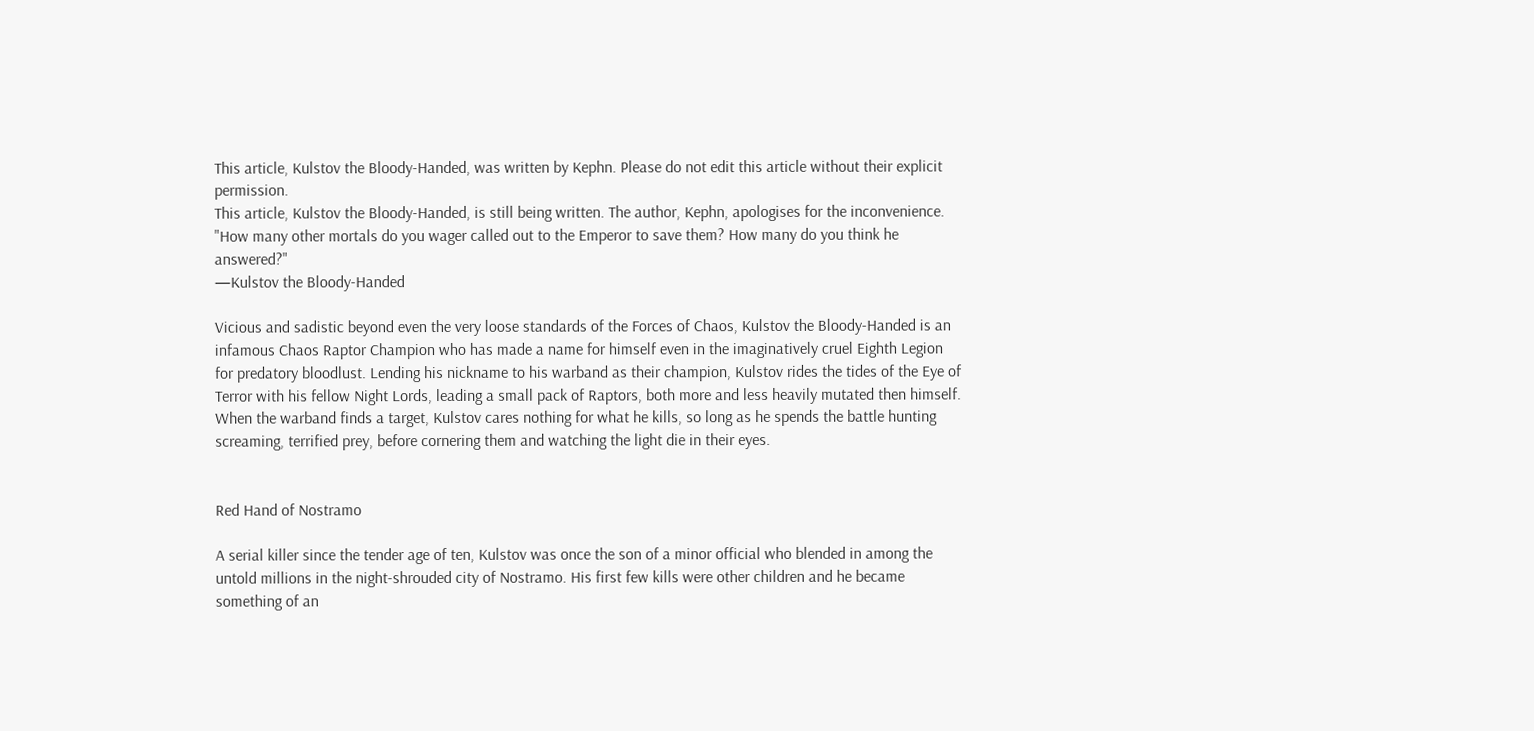This article, Kulstov the Bloody-Handed, was written by Kephn. Please do not edit this article without their explicit permission.
This article, Kulstov the Bloody-Handed, is still being written. The author, Kephn, apologises for the inconvenience.
"How many other mortals do you wager called out to the Emperor to save them? How many do you think he answered?"
—Kulstov the Bloody-Handed

Vicious and sadistic beyond even the very loose standards of the Forces of Chaos, Kulstov the Bloody-Handed is an infamous Chaos Raptor Champion who has made a name for himself even in the imaginatively cruel Eighth Legion for predatory bloodlust. Lending his nickname to his warband as their champion, Kulstov rides the tides of the Eye of Terror with his fellow Night Lords, leading a small pack of Raptors, both more and less heavily mutated then himself. When the warband finds a target, Kulstov cares nothing for what he kills, so long as he spends the battle hunting screaming, terrified prey, before cornering them and watching the light die in their eyes.


Red Hand of Nostramo

A serial killer since the tender age of ten, Kulstov was once the son of a minor official who blended in among the untold millions in the night-shrouded city of Nostramo. His first few kills were other children and he became something of an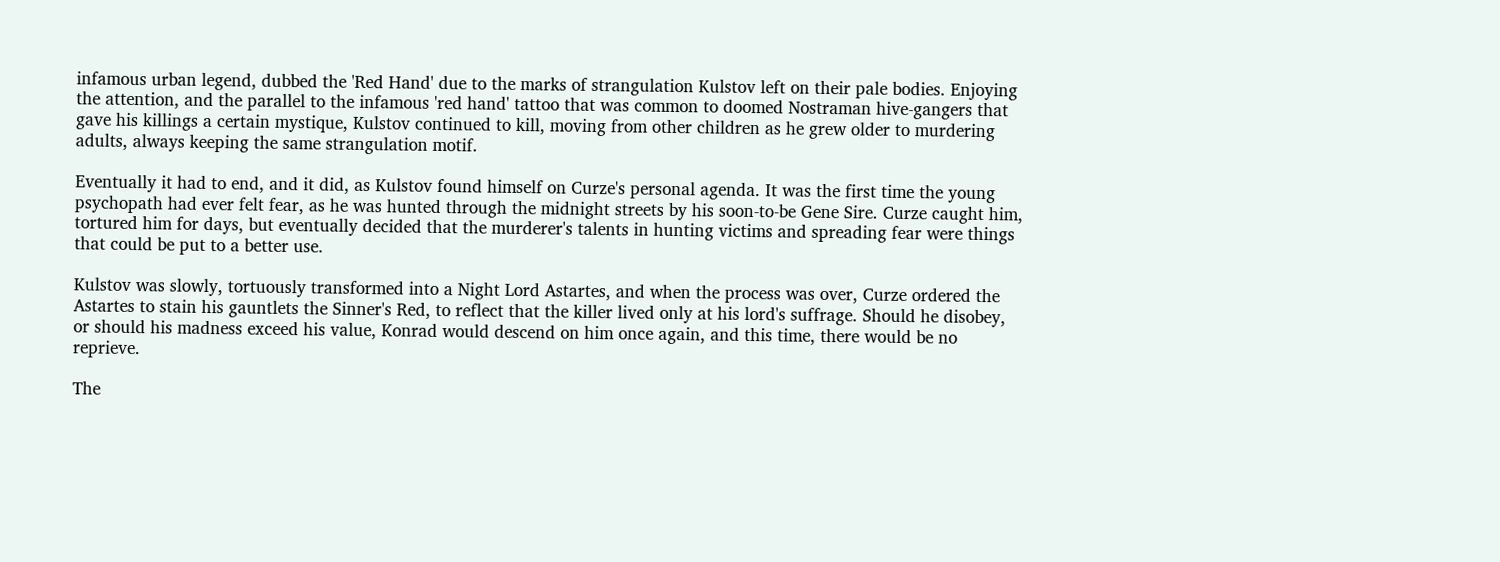infamous urban legend, dubbed the 'Red Hand' due to the marks of strangulation Kulstov left on their pale bodies. Enjoying the attention, and the parallel to the infamous 'red hand' tattoo that was common to doomed Nostraman hive-gangers that gave his killings a certain mystique, Kulstov continued to kill, moving from other children as he grew older to murdering adults, always keeping the same strangulation motif.

Eventually it had to end, and it did, as Kulstov found himself on Curze's personal agenda. It was the first time the young psychopath had ever felt fear, as he was hunted through the midnight streets by his soon-to-be Gene Sire. Curze caught him, tortured him for days, but eventually decided that the murderer's talents in hunting victims and spreading fear were things that could be put to a better use.

Kulstov was slowly, tortuously transformed into a Night Lord Astartes, and when the process was over, Curze ordered the Astartes to stain his gauntlets the Sinner's Red, to reflect that the killer lived only at his lord's suffrage. Should he disobey, or should his madness exceed his value, Konrad would descend on him once again, and this time, there would be no reprieve.

The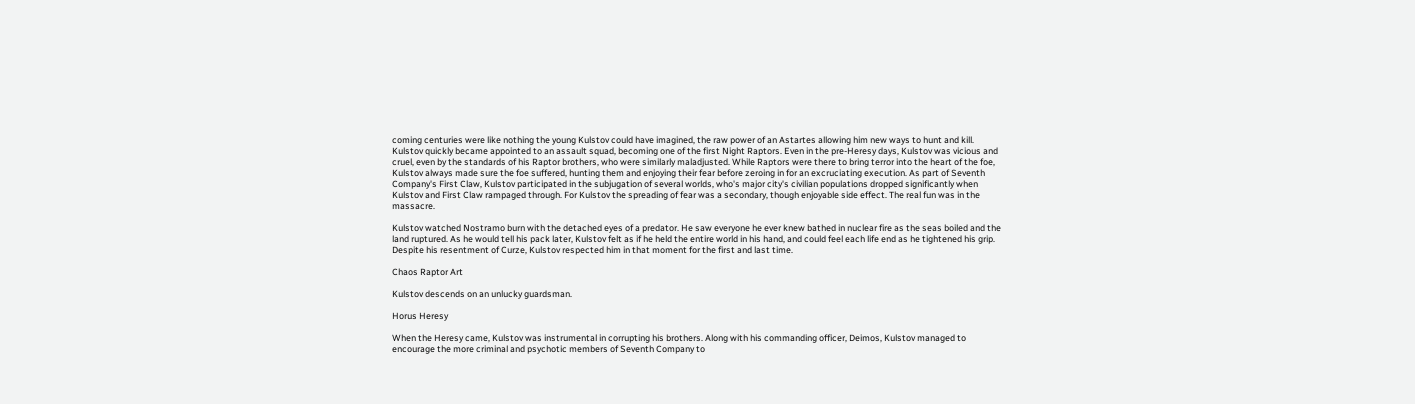coming centuries were like nothing the young Kulstov could have imagined, the raw power of an Astartes allowing him new ways to hunt and kill. Kulstov quickly became appointed to an assault squad, becoming one of the first Night Raptors. Even in the pre-Heresy days, Kulstov was vicious and cruel, even by the standards of his Raptor brothers, who were similarly maladjusted. While Raptors were there to bring terror into the heart of the foe, Kulstov always made sure the foe suffered, hunting them and enjoying their fear before zeroing in for an excruciating execution. As part of Seventh Company's First Claw, Kulstov participated in the subjugation of several worlds, who's major city's civilian populations dropped significantly when Kulstov and First Claw rampaged through. For Kulstov the spreading of fear was a secondary, though enjoyable side effect. The real fun was in the massacre.

Kulstov watched Nostramo burn with the detached eyes of a predator. He saw everyone he ever knew bathed in nuclear fire as the seas boiled and the land ruptured. As he would tell his pack later, Kulstov felt as if he held the entire world in his hand, and could feel each life end as he tightened his grip. Despite his resentment of Curze, Kulstov respected him in that moment for the first and last time.

Chaos Raptor Art

Kulstov descends on an unlucky guardsman.

Horus Heresy

When the Heresy came, Kulstov was instrumental in corrupting his brothers. Along with his commanding officer, Deimos, Kulstov managed to encourage the more criminal and psychotic members of Seventh Company to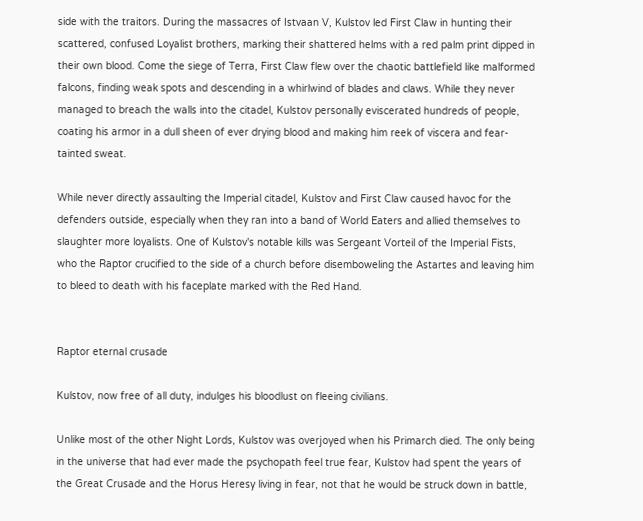side with the traitors. During the massacres of Istvaan V, Kulstov led First Claw in hunting their scattered, confused Loyalist brothers, marking their shattered helms with a red palm print dipped in their own blood. Come the siege of Terra, First Claw flew over the chaotic battlefield like malformed falcons, finding weak spots and descending in a whirlwind of blades and claws. While they never managed to breach the walls into the citadel, Kulstov personally eviscerated hundreds of people, coating his armor in a dull sheen of ever drying blood and making him reek of viscera and fear-tainted sweat.

While never directly assaulting the Imperial citadel, Kulstov and First Claw caused havoc for the defenders outside, especially when they ran into a band of World Eaters and allied themselves to slaughter more loyalists. One of Kulstov's notable kills was Sergeant Vorteil of the Imperial Fists, who the Raptor crucified to the side of a church before disemboweling the Astartes and leaving him to bleed to death with his faceplate marked with the Red Hand.


Raptor eternal crusade

Kulstov, now free of all duty, indulges his bloodlust on fleeing civilians.

Unlike most of the other Night Lords, Kulstov was overjoyed when his Primarch died. The only being in the universe that had ever made the psychopath feel true fear, Kulstov had spent the years of the Great Crusade and the Horus Heresy living in fear, not that he would be struck down in battle,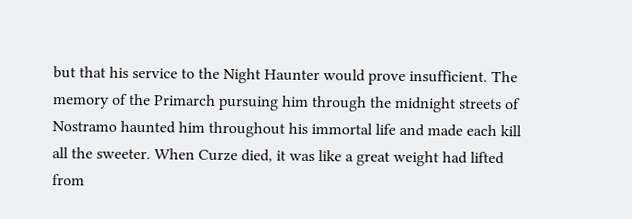but that his service to the Night Haunter would prove insufficient. The memory of the Primarch pursuing him through the midnight streets of Nostramo haunted him throughout his immortal life and made each kill all the sweeter. When Curze died, it was like a great weight had lifted from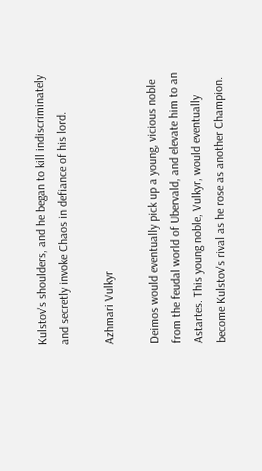Kulstov's shoulders, and he began to kill indiscriminately and secretly invoke Chaos in defiance of his lord.

Azhmari Vulkyr

Deimos would eventually pick up a young, vicious noble from the feudal world of Ubervald, and elevate him to an Astartes. This young noble, Vulkyr, would eventually become Kulstov's rival as he rose as another Champion.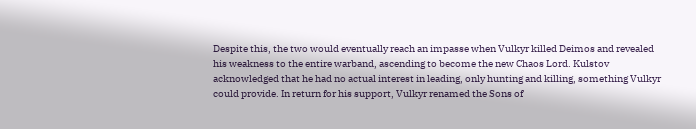Despite this, the two would eventually reach an impasse when Vulkyr killed Deimos and revealed his weakness to the entire warband, ascending to become the new Chaos Lord. Kulstov acknowledged that he had no actual interest in leading, only hunting and killing, something Vulkyr could provide. In return for his support, Vulkyr renamed the Sons of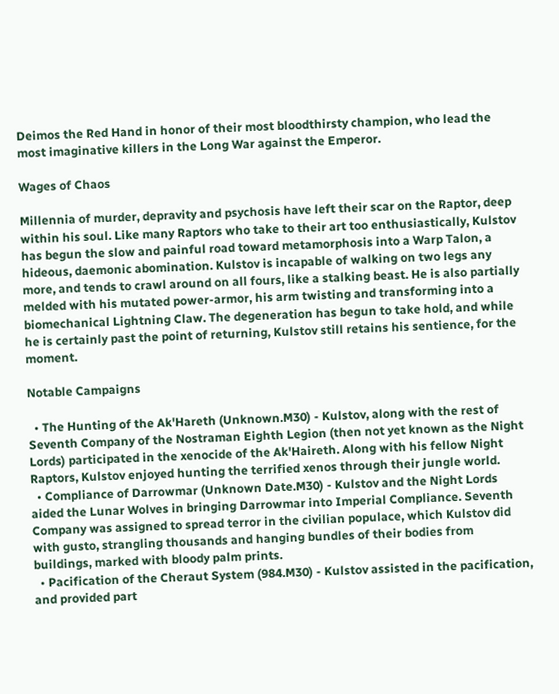Deimos the Red Hand in honor of their most bloodthirsty champion, who lead the most imaginative killers in the Long War against the Emperor.

Wages of Chaos

Millennia of murder, depravity and psychosis have left their scar on the Raptor, deep within his soul. Like many Raptors who take to their art too enthusiastically, Kulstov has begun the slow and painful road toward metamorphosis into a Warp Talon, a hideous, daemonic abomination. Kulstov is incapable of walking on two legs any more, and tends to crawl around on all fours, like a stalking beast. He is also partially melded with his mutated power-armor, his arm twisting and transforming into a biomechanical Lightning Claw. The degeneration has begun to take hold, and while he is certainly past the point of returning, Kulstov still retains his sentience, for the moment.

Notable Campaigns

  • The Hunting of the Ak'Hareth (Unknown.M30) - Kulstov, along with the rest of Seventh Company of the Nostraman Eighth Legion (then not yet known as the Night Lords) participated in the xenocide of the Ak'Haireth. Along with his fellow Night Raptors, Kulstov enjoyed hunting the terrified xenos through their jungle world.
  • Compliance of Darrowmar (Unknown Date.M30) - Kulstov and the Night Lords aided the Lunar Wolves in bringing Darrowmar into Imperial Compliance. Seventh Company was assigned to spread terror in the civilian populace, which Kulstov did with gusto, strangling thousands and hanging bundles of their bodies from buildings, marked with bloody palm prints.
  • Pacification of the Cheraut System (984.M30) - Kulstov assisted in the pacification, and provided part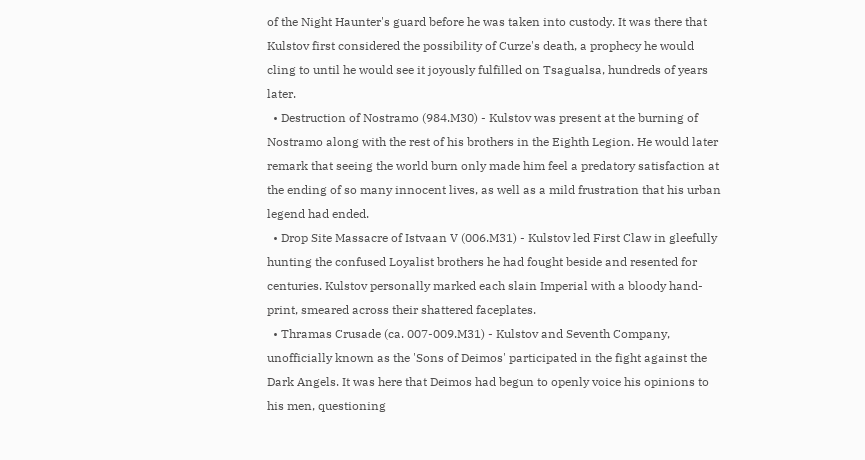of the Night Haunter's guard before he was taken into custody. It was there that Kulstov first considered the possibility of Curze's death, a prophecy he would cling to until he would see it joyously fulfilled on Tsagualsa, hundreds of years later.
  • Destruction of Nostramo (984.M30) - Kulstov was present at the burning of Nostramo along with the rest of his brothers in the Eighth Legion. He would later remark that seeing the world burn only made him feel a predatory satisfaction at the ending of so many innocent lives, as well as a mild frustration that his urban legend had ended.
  • Drop Site Massacre of Istvaan V (006.M31) - Kulstov led First Claw in gleefully hunting the confused Loyalist brothers he had fought beside and resented for centuries. Kulstov personally marked each slain Imperial with a bloody hand-print, smeared across their shattered faceplates.
  • Thramas Crusade (ca. 007-009.M31) - Kulstov and Seventh Company, unofficially known as the 'Sons of Deimos' participated in the fight against the Dark Angels. It was here that Deimos had begun to openly voice his opinions to his men, questioning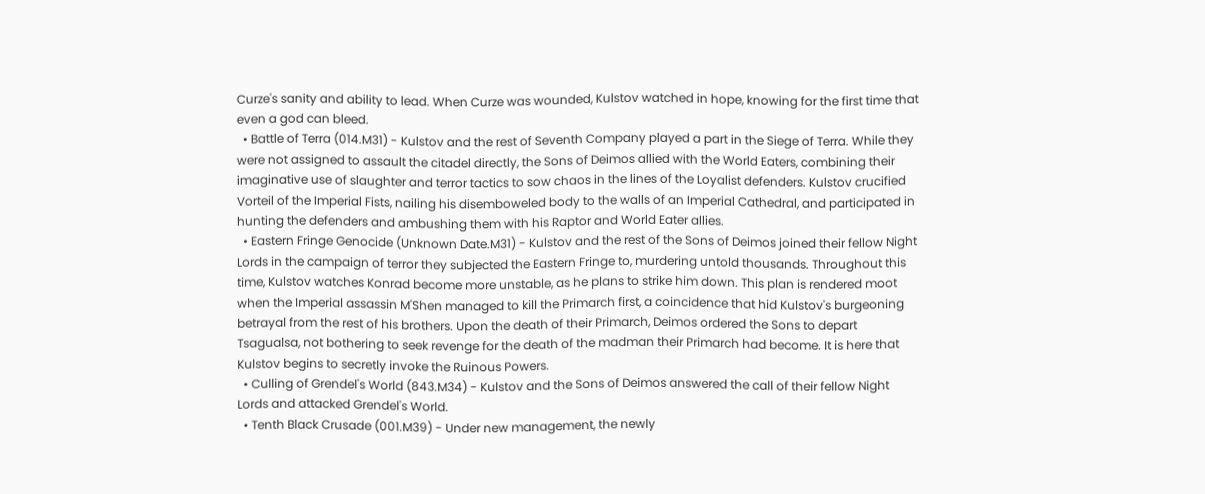Curze's sanity and ability to lead. When Curze was wounded, Kulstov watched in hope, knowing for the first time that even a god can bleed.
  • Battle of Terra (014.M31) - Kulstov and the rest of Seventh Company played a part in the Siege of Terra. While they were not assigned to assault the citadel directly, the Sons of Deimos allied with the World Eaters, combining their imaginative use of slaughter and terror tactics to sow chaos in the lines of the Loyalist defenders. Kulstov crucified Vorteil of the Imperial Fists, nailing his disemboweled body to the walls of an Imperial Cathedral, and participated in hunting the defenders and ambushing them with his Raptor and World Eater allies.
  • Eastern Fringe Genocide (Unknown Date.M31) - Kulstov and the rest of the Sons of Deimos joined their fellow Night Lords in the campaign of terror they subjected the Eastern Fringe to, murdering untold thousands. Throughout this time, Kulstov watches Konrad become more unstable, as he plans to strike him down. This plan is rendered moot when the Imperial assassin M'Shen managed to kill the Primarch first, a coincidence that hid Kulstov's burgeoning betrayal from the rest of his brothers. Upon the death of their Primarch, Deimos ordered the Sons to depart Tsagualsa, not bothering to seek revenge for the death of the madman their Primarch had become. It is here that Kulstov begins to secretly invoke the Ruinous Powers.
  • Culling of Grendel's World (843.M34) - Kulstov and the Sons of Deimos answered the call of their fellow Night Lords and attacked Grendel's World.
  • Tenth Black Crusade (001.M39) - Under new management, the newly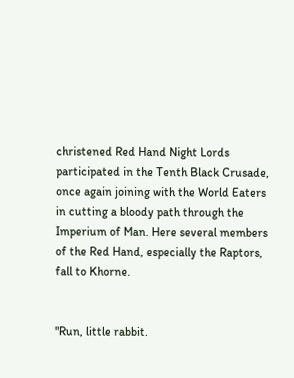christened Red Hand Night Lords participated in the Tenth Black Crusade, once again joining with the World Eaters in cutting a bloody path through the Imperium of Man. Here several members of the Red Hand, especially the Raptors, fall to Khorne.


"Run, little rabbit.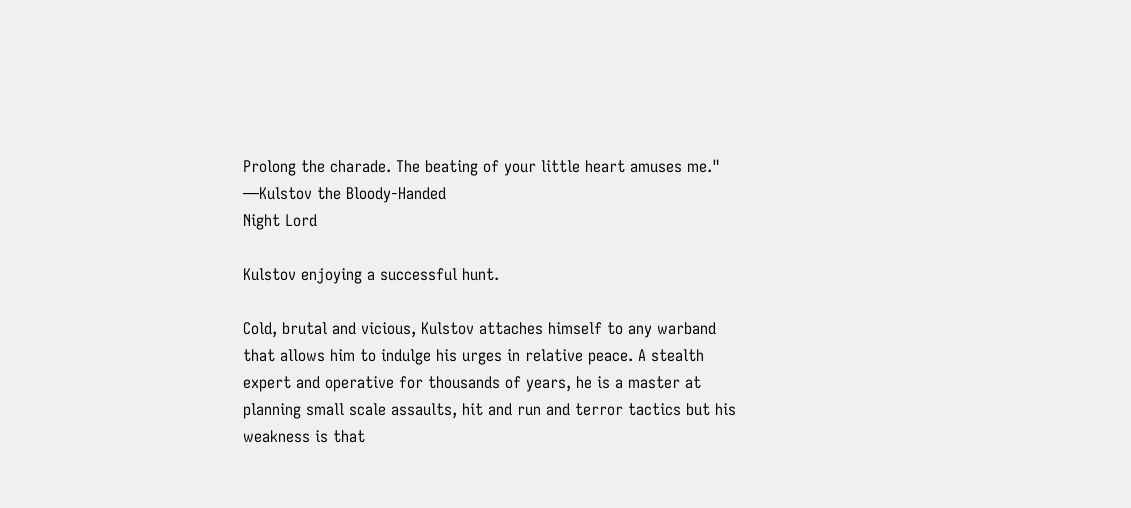Prolong the charade. The beating of your little heart amuses me."
—Kulstov the Bloody-Handed
Night Lord

Kulstov enjoying a successful hunt.

Cold, brutal and vicious, Kulstov attaches himself to any warband that allows him to indulge his urges in relative peace. A stealth expert and operative for thousands of years, he is a master at planning small scale assaults, hit and run and terror tactics but his weakness is that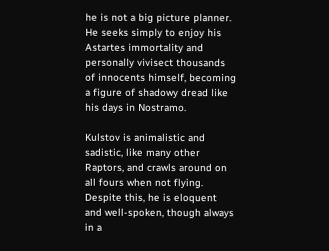he is not a big picture planner. He seeks simply to enjoy his Astartes immortality and personally vivisect thousands of innocents himself, becoming a figure of shadowy dread like his days in Nostramo.

Kulstov is animalistic and sadistic, like many other Raptors, and crawls around on all fours when not flying. Despite this, he is eloquent and well-spoken, though always in a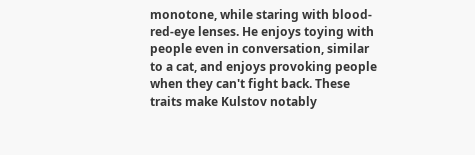monotone, while staring with blood-red-eye lenses. He enjoys toying with people even in conversation, similar to a cat, and enjoys provoking people when they can't fight back. These traits make Kulstov notably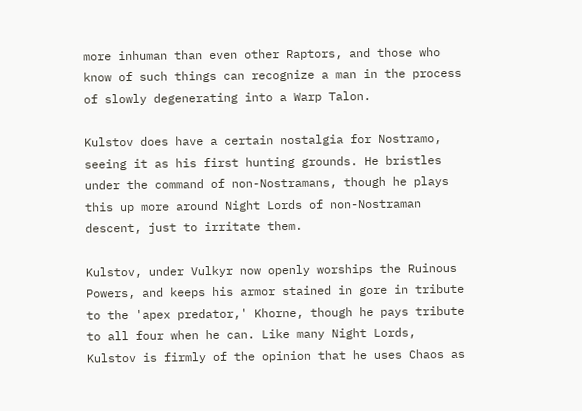more inhuman than even other Raptors, and those who know of such things can recognize a man in the process of slowly degenerating into a Warp Talon.

Kulstov does have a certain nostalgia for Nostramo, seeing it as his first hunting grounds. He bristles under the command of non-Nostramans, though he plays this up more around Night Lords of non-Nostraman descent, just to irritate them.

Kulstov, under Vulkyr now openly worships the Ruinous Powers, and keeps his armor stained in gore in tribute to the 'apex predator,' Khorne, though he pays tribute to all four when he can. Like many Night Lords, Kulstov is firmly of the opinion that he uses Chaos as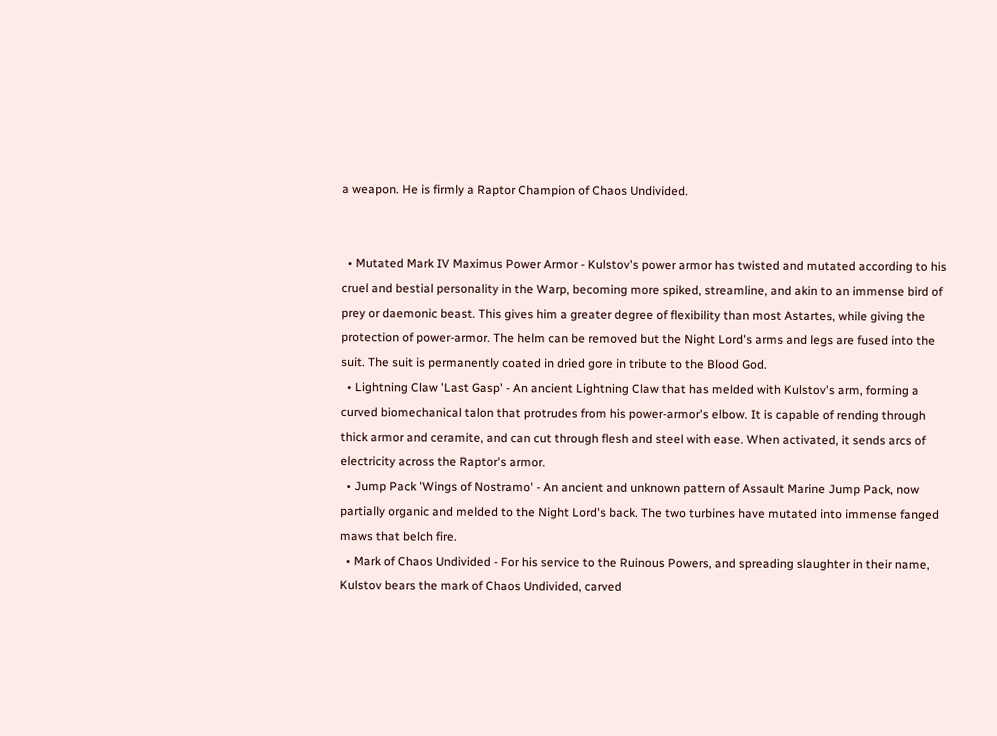a weapon. He is firmly a Raptor Champion of Chaos Undivided.


  • Mutated Mark IV Maximus Power Armor - Kulstov's power armor has twisted and mutated according to his cruel and bestial personality in the Warp, becoming more spiked, streamline, and akin to an immense bird of prey or daemonic beast. This gives him a greater degree of flexibility than most Astartes, while giving the protection of power-armor. The helm can be removed but the Night Lord's arms and legs are fused into the suit. The suit is permanently coated in dried gore in tribute to the Blood God.
  • Lightning Claw 'Last Gasp' - An ancient Lightning Claw that has melded with Kulstov's arm, forming a curved biomechanical talon that protrudes from his power-armor's elbow. It is capable of rending through thick armor and ceramite, and can cut through flesh and steel with ease. When activated, it sends arcs of electricity across the Raptor's armor.
  • Jump Pack 'Wings of Nostramo' - An ancient and unknown pattern of Assault Marine Jump Pack, now partially organic and melded to the Night Lord's back. The two turbines have mutated into immense fanged maws that belch fire.
  • Mark of Chaos Undivided - For his service to the Ruinous Powers, and spreading slaughter in their name, Kulstov bears the mark of Chaos Undivided, carved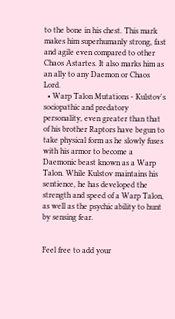to the bone in his chest. This mark makes him superhumanly strong, fast and agile even compared to other Chaos Astartes. It also marks him as an ally to any Daemon or Chaos Lord.
  • Warp Talon Mutations - Kulstov's sociopathic and predatory personality, even greater than that of his brother Raptors have begun to take physical form as he slowly fuses with his armor to become a Daemonic beast known as a Warp Talon. While Kulstov maintains his sentience, he has developed the strength and speed of a Warp Talon, as well as the psychic ability to hunt by sensing fear.


Feel free to add your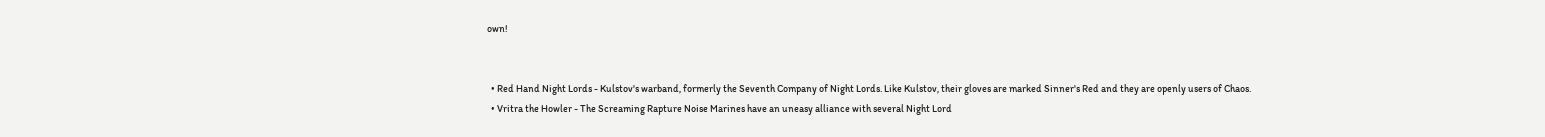own!


  • Red Hand Night Lords - Kulstov's warband, formerly the Seventh Company of Night Lords. Like Kulstov, their gloves are marked Sinner's Red and they are openly users of Chaos.
  • Vritra the Howler - The Screaming Rapture Noise Marines have an uneasy alliance with several Night Lord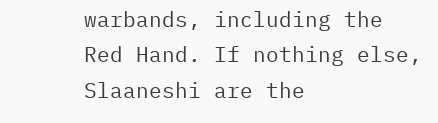warbands, including the Red Hand. If nothing else, Slaaneshi are the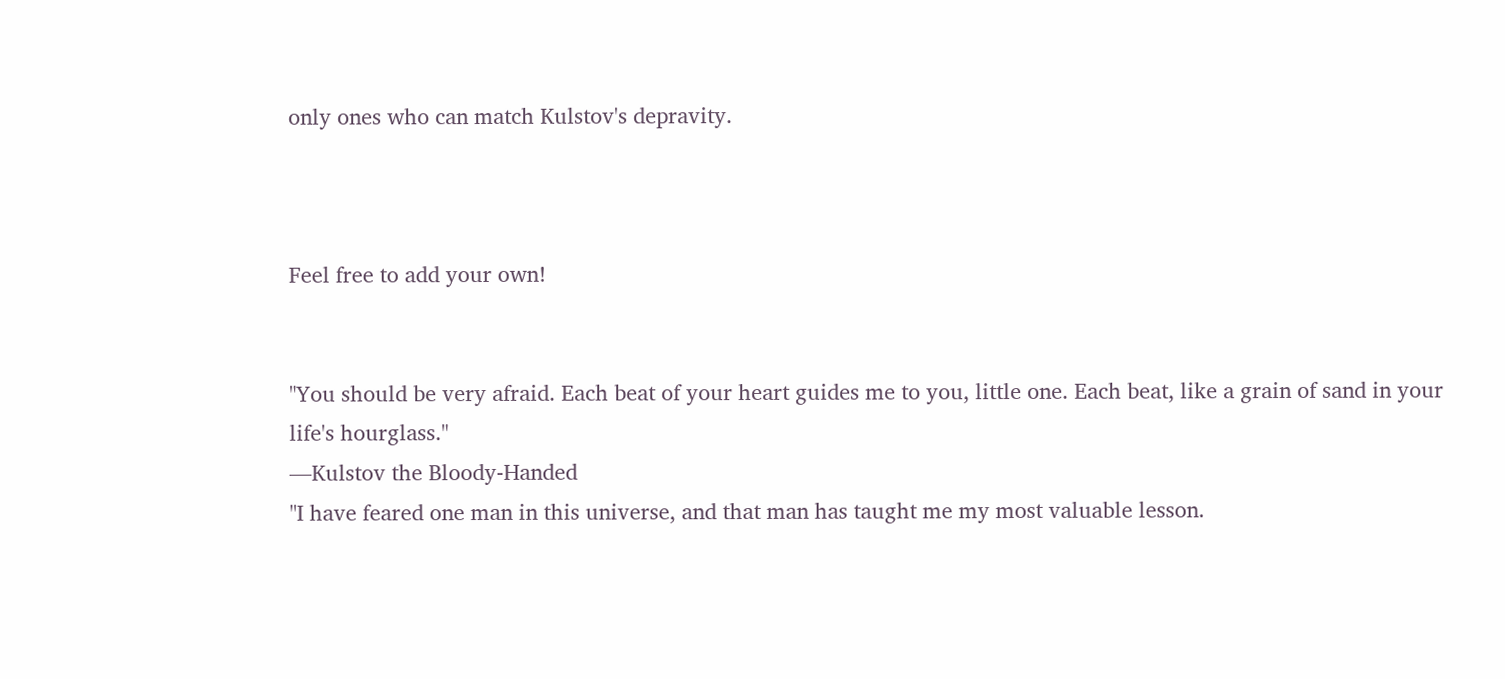only ones who can match Kulstov's depravity.



Feel free to add your own!


"You should be very afraid. Each beat of your heart guides me to you, little one. Each beat, like a grain of sand in your life's hourglass."
—Kulstov the Bloody-Handed
"I have feared one man in this universe, and that man has taught me my most valuable lesson.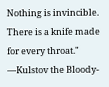Nothing is invincible. There is a knife made for every throat."
—Kulstov the Bloody-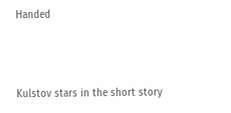Handed



Kulstov stars in the short story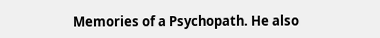Memories of a Psychopath. He also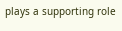plays a supporting role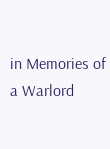in Memories of a Warlord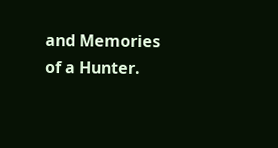and Memories of a Hunter.